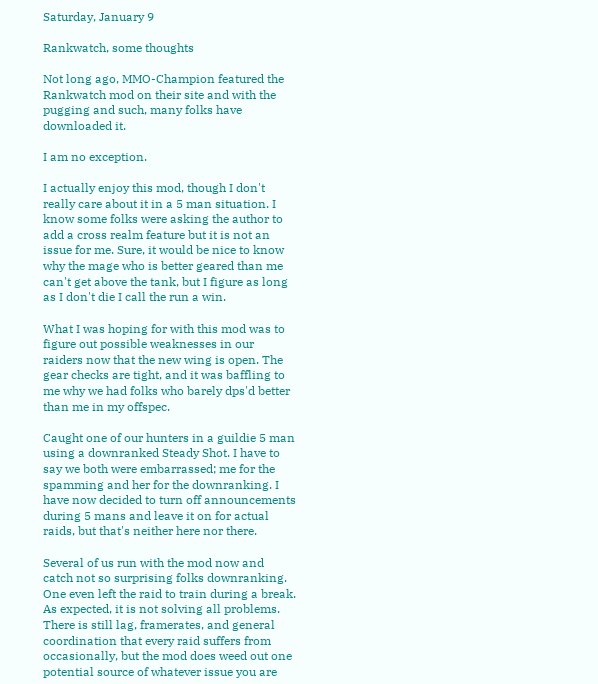Saturday, January 9

Rankwatch, some thoughts

Not long ago, MMO-Champion featured the Rankwatch mod on their site and with the pugging and such, many folks have downloaded it.

I am no exception.

I actually enjoy this mod, though I don't really care about it in a 5 man situation. I know some folks were asking the author to add a cross realm feature but it is not an issue for me. Sure, it would be nice to know why the mage who is better geared than me can't get above the tank, but I figure as long as I don't die I call the run a win.

What I was hoping for with this mod was to figure out possible weaknesses in our raiders now that the new wing is open. The gear checks are tight, and it was baffling to me why we had folks who barely dps'd better than me in my offspec.

Caught one of our hunters in a guildie 5 man using a downranked Steady Shot. I have to say we both were embarrassed; me for the spamming and her for the downranking. I have now decided to turn off announcements during 5 mans and leave it on for actual raids, but that's neither here nor there.

Several of us run with the mod now and catch not so surprising folks downranking. One even left the raid to train during a break. As expected, it is not solving all problems. There is still lag, framerates, and general coordination that every raid suffers from occasionally, but the mod does weed out one potential source of whatever issue you are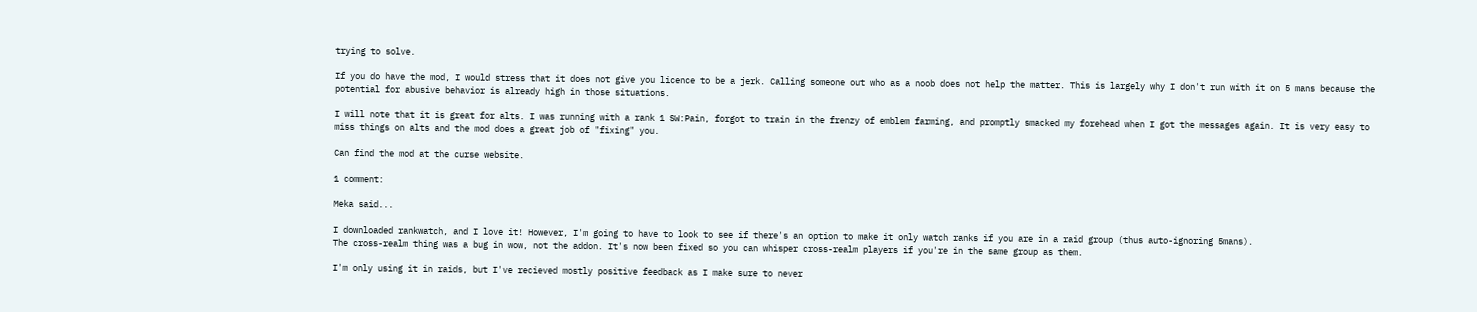trying to solve.

If you do have the mod, I would stress that it does not give you licence to be a jerk. Calling someone out who as a noob does not help the matter. This is largely why I don't run with it on 5 mans because the potential for abusive behavior is already high in those situations.

I will note that it is great for alts. I was running with a rank 1 SW:Pain, forgot to train in the frenzy of emblem farming, and promptly smacked my forehead when I got the messages again. It is very easy to miss things on alts and the mod does a great job of "fixing" you.

Can find the mod at the curse website.

1 comment:

Meka said...

I downloaded rankwatch, and I love it! However, I'm going to have to look to see if there's an option to make it only watch ranks if you are in a raid group (thus auto-ignoring 5mans).
The cross-realm thing was a bug in wow, not the addon. It's now been fixed so you can whisper cross-realm players if you're in the same group as them.

I'm only using it in raids, but I've recieved mostly positive feedback as I make sure to never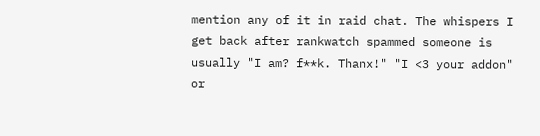mention any of it in raid chat. The whispers I get back after rankwatch spammed someone is usually "I am? f**k. Thanx!" "I <3 your addon" or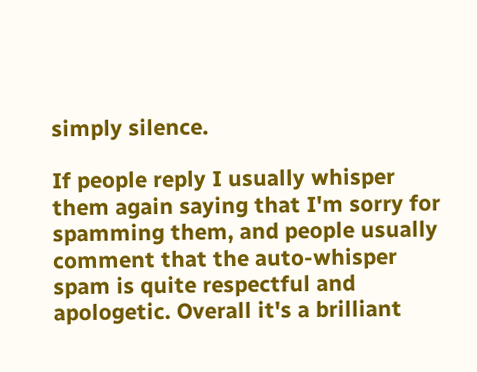simply silence.

If people reply I usually whisper them again saying that I'm sorry for spamming them, and people usually comment that the auto-whisper spam is quite respectful and apologetic. Overall it's a brilliant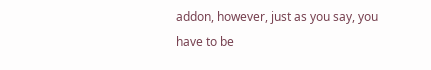addon, however, just as you say, you have to be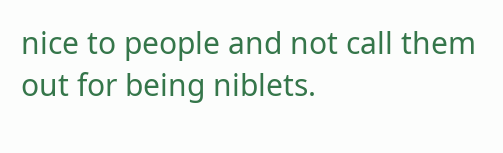nice to people and not call them out for being niblets.